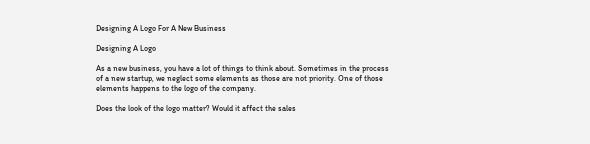Designing A Logo For A New Business

Designing A Logo

As a new business, you have a lot of things to think about. Sometimes in the process of a new startup, we neglect some elements as those are not priority. One of those elements happens to the logo of the company.

Does the look of the logo matter? Would it affect the sales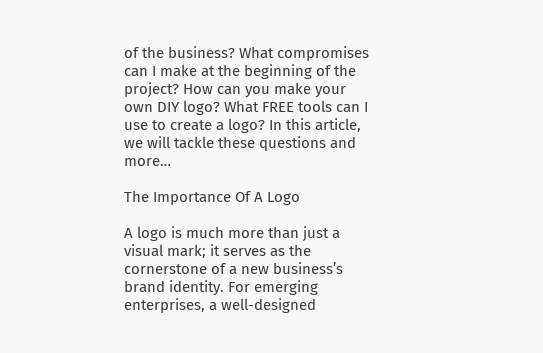of the business? What compromises can I make at the beginning of the project? How can you make your own DIY logo? What FREE tools can I use to create a logo? In this article, we will tackle these questions and more…

The Importance Of A Logo

A logo is much more than just a visual mark; it serves as the cornerstone of a new business’s brand identity. For emerging enterprises, a well-designed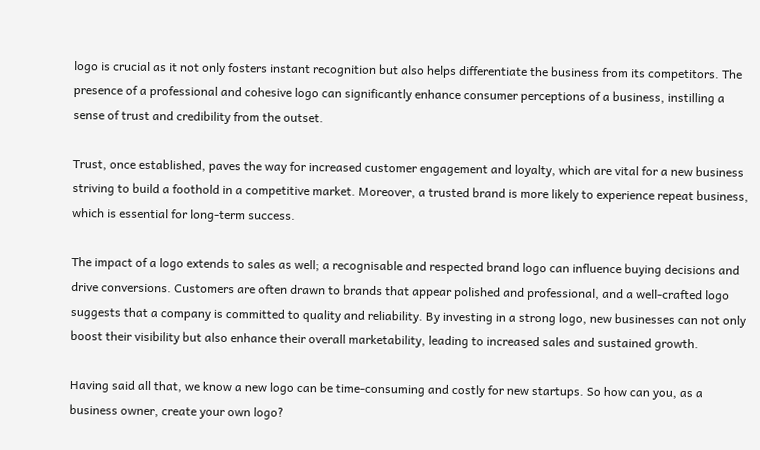logo is crucial as it not only fosters instant recognition but also helps differentiate the business from its competitors. The presence of a professional and cohesive logo can significantly enhance consumer perceptions of a business, instilling a sense of trust and credibility from the outset.

Trust, once established, paves the way for increased customer engagement and loyalty, which are vital for a new business striving to build a foothold in a competitive market. Moreover, a trusted brand is more likely to experience repeat business, which is essential for long-term success.

The impact of a logo extends to sales as well; a recognisable and respected brand logo can influence buying decisions and drive conversions. Customers are often drawn to brands that appear polished and professional, and a well-crafted logo suggests that a company is committed to quality and reliability. By investing in a strong logo, new businesses can not only boost their visibility but also enhance their overall marketability, leading to increased sales and sustained growth.

Having said all that, we know a new logo can be time-consuming and costly for new startups. So how can you, as a business owner, create your own logo?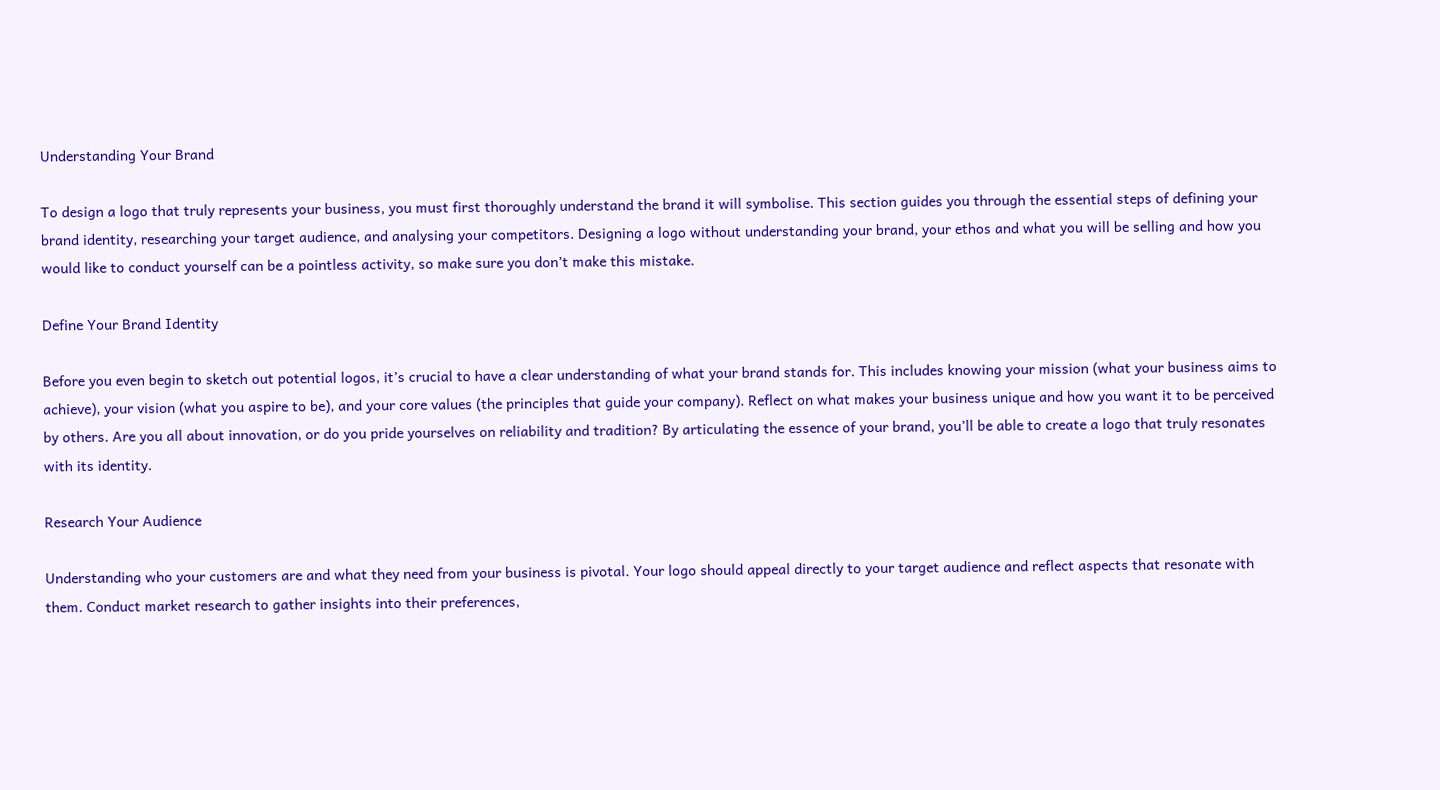Understanding Your Brand

To design a logo that truly represents your business, you must first thoroughly understand the brand it will symbolise. This section guides you through the essential steps of defining your brand identity, researching your target audience, and analysing your competitors. Designing a logo without understanding your brand, your ethos and what you will be selling and how you would like to conduct yourself can be a pointless activity, so make sure you don’t make this mistake.

Define Your Brand Identity

Before you even begin to sketch out potential logos, it’s crucial to have a clear understanding of what your brand stands for. This includes knowing your mission (what your business aims to achieve), your vision (what you aspire to be), and your core values (the principles that guide your company). Reflect on what makes your business unique and how you want it to be perceived by others. Are you all about innovation, or do you pride yourselves on reliability and tradition? By articulating the essence of your brand, you’ll be able to create a logo that truly resonates with its identity.

Research Your Audience

Understanding who your customers are and what they need from your business is pivotal. Your logo should appeal directly to your target audience and reflect aspects that resonate with them. Conduct market research to gather insights into their preferences,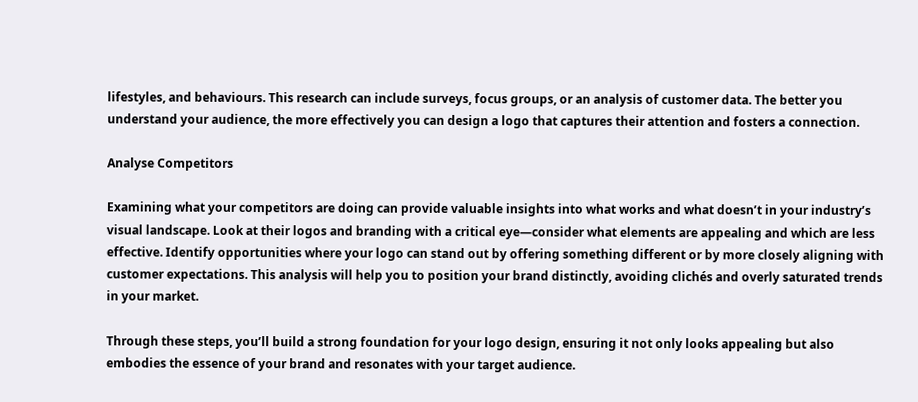lifestyles, and behaviours. This research can include surveys, focus groups, or an analysis of customer data. The better you understand your audience, the more effectively you can design a logo that captures their attention and fosters a connection.

Analyse Competitors

Examining what your competitors are doing can provide valuable insights into what works and what doesn’t in your industry’s visual landscape. Look at their logos and branding with a critical eye—consider what elements are appealing and which are less effective. Identify opportunities where your logo can stand out by offering something different or by more closely aligning with customer expectations. This analysis will help you to position your brand distinctly, avoiding clichés and overly saturated trends in your market.

Through these steps, you’ll build a strong foundation for your logo design, ensuring it not only looks appealing but also embodies the essence of your brand and resonates with your target audience.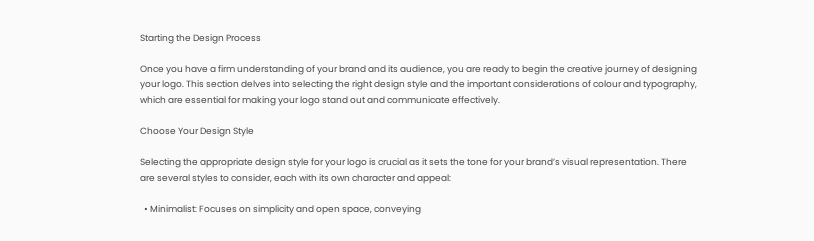Starting the Design Process

Once you have a firm understanding of your brand and its audience, you are ready to begin the creative journey of designing your logo. This section delves into selecting the right design style and the important considerations of colour and typography, which are essential for making your logo stand out and communicate effectively.

Choose Your Design Style

Selecting the appropriate design style for your logo is crucial as it sets the tone for your brand’s visual representation. There are several styles to consider, each with its own character and appeal:

  • Minimalist: Focuses on simplicity and open space, conveying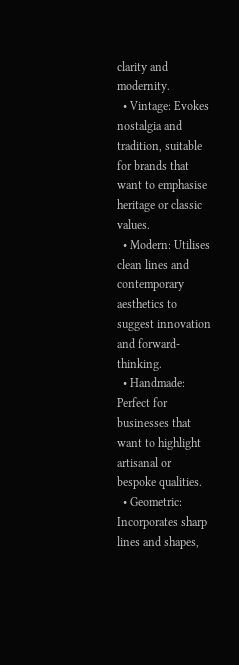clarity and modernity.
  • Vintage: Evokes nostalgia and tradition, suitable for brands that want to emphasise heritage or classic values.
  • Modern: Utilises clean lines and contemporary aesthetics to suggest innovation and forward-thinking.
  • Handmade: Perfect for businesses that want to highlight artisanal or bespoke qualities.
  • Geometric: Incorporates sharp lines and shapes,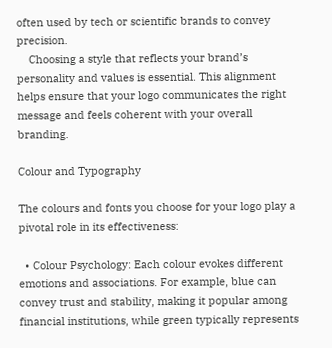often used by tech or scientific brands to convey precision.
    Choosing a style that reflects your brand’s personality and values is essential. This alignment helps ensure that your logo communicates the right message and feels coherent with your overall branding.

Colour and Typography

The colours and fonts you choose for your logo play a pivotal role in its effectiveness:

  • Colour Psychology: Each colour evokes different emotions and associations. For example, blue can convey trust and stability, making it popular among financial institutions, while green typically represents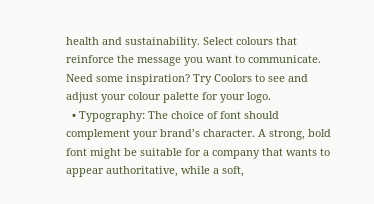health and sustainability. Select colours that reinforce the message you want to communicate. Need some inspiration? Try Coolors to see and adjust your colour palette for your logo.
  • Typography: The choice of font should complement your brand’s character. A strong, bold font might be suitable for a company that wants to appear authoritative, while a soft,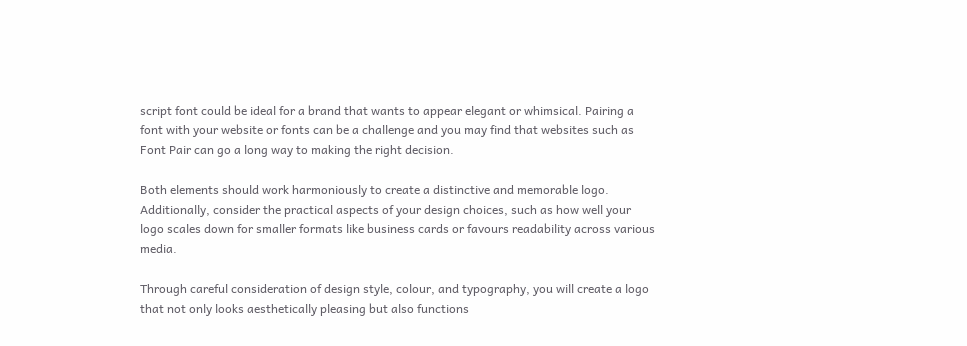script font could be ideal for a brand that wants to appear elegant or whimsical. Pairing a font with your website or fonts can be a challenge and you may find that websites such as Font Pair can go a long way to making the right decision.

Both elements should work harmoniously to create a distinctive and memorable logo. Additionally, consider the practical aspects of your design choices, such as how well your logo scales down for smaller formats like business cards or favours readability across various media.

Through careful consideration of design style, colour, and typography, you will create a logo that not only looks aesthetically pleasing but also functions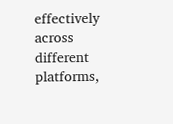effectively across different platforms,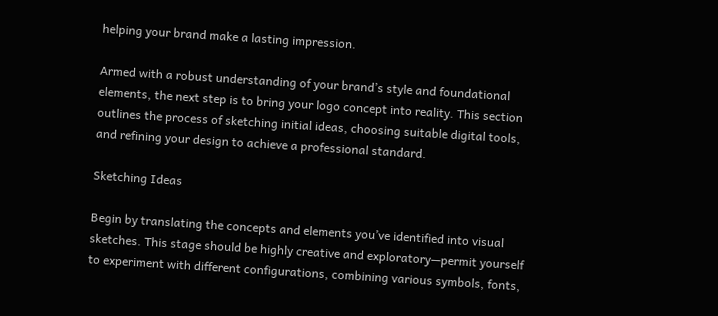helping your brand make a lasting impression.

Armed with a robust understanding of your brand’s style and foundational elements, the next step is to bring your logo concept into reality. This section outlines the process of sketching initial ideas, choosing suitable digital tools, and refining your design to achieve a professional standard.

Sketching Ideas

Begin by translating the concepts and elements you’ve identified into visual sketches. This stage should be highly creative and exploratory—permit yourself to experiment with different configurations, combining various symbols, fonts,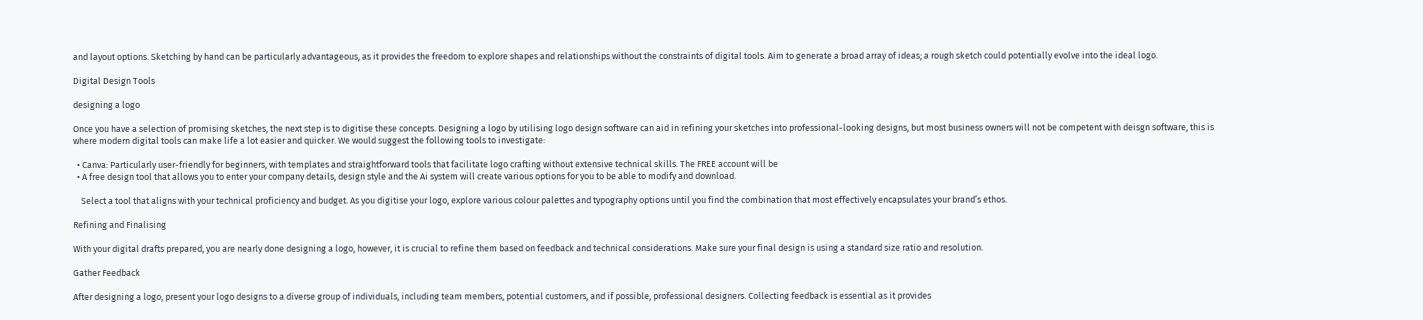and layout options. Sketching by hand can be particularly advantageous, as it provides the freedom to explore shapes and relationships without the constraints of digital tools. Aim to generate a broad array of ideas; a rough sketch could potentially evolve into the ideal logo.

Digital Design Tools

designing a logo

Once you have a selection of promising sketches, the next step is to digitise these concepts. Designing a logo by utilising logo design software can aid in refining your sketches into professional-looking designs, but most business owners will not be competent with deisgn software, this is where modern digital tools can make life a lot easier and quicker. We would suggest the following tools to investigate:

  • Canva: Particularly user-friendly for beginners, with templates and straightforward tools that facilitate logo crafting without extensive technical skills. The FREE account will be
  • A free design tool that allows you to enter your company details, design style and the Ai system will create various options for you to be able to modify and download.

    Select a tool that aligns with your technical proficiency and budget. As you digitise your logo, explore various colour palettes and typography options until you find the combination that most effectively encapsulates your brand’s ethos.

Refining and Finalising

With your digital drafts prepared, you are nearly done designing a logo, however, it is crucial to refine them based on feedback and technical considerations. Make sure your final design is using a standard size ratio and resolution.

Gather Feedback

After designing a logo, present your logo designs to a diverse group of individuals, including team members, potential customers, and if possible, professional designers. Collecting feedback is essential as it provides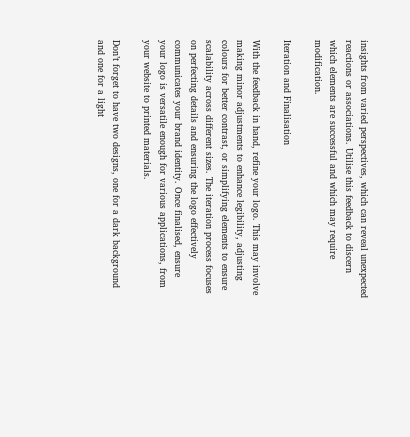insights from varied perspectives, which can reveal unexpected reactions or associations. Utilise this feedback to discern which elements are successful and which may require modification.

Iteration and Finalisation

With the feedback in hand, refine your logo. This may involve making minor adjustments to enhance legibility, adjusting colours for better contrast, or simplifying elements to ensure scalability across different sizes. The iteration process focuses on perfecting details and ensuring the logo effectively communicates your brand identity. Once finalised, ensure your logo is versatile enough for various applications, from your website to printed materials.

Don’t forget to have two designs, one for a dark background and one for a light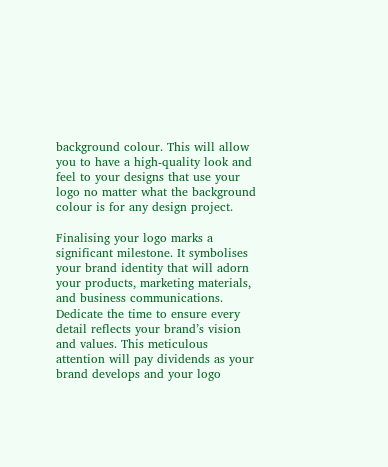background colour. This will allow you to have a high-quality look and feel to your designs that use your logo no matter what the background colour is for any design project.

Finalising your logo marks a significant milestone. It symbolises your brand identity that will adorn your products, marketing materials, and business communications. Dedicate the time to ensure every detail reflects your brand’s vision and values. This meticulous attention will pay dividends as your brand develops and your logo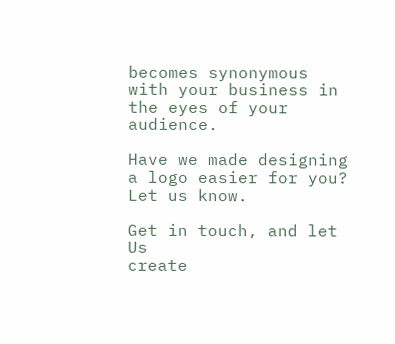becomes synonymous with your business in the eyes of your audience.

Have we made designing a logo easier for you? Let us know.

Get in touch, and let Us
create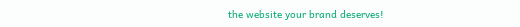the website your brand deserves!